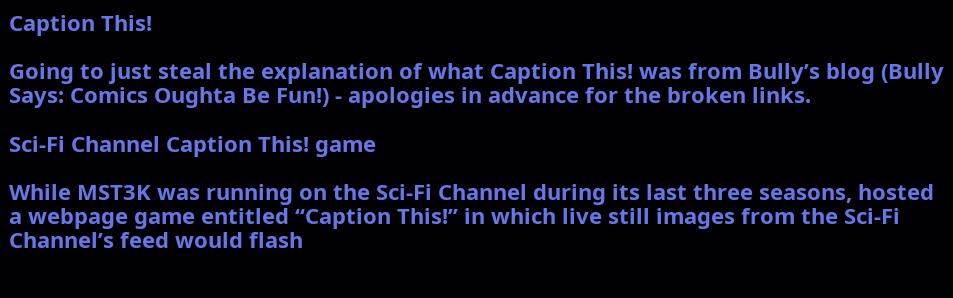Caption This!

Going to just steal the explanation of what Caption This! was from Bully’s blog (Bully Says: Comics Oughta Be Fun!) - apologies in advance for the broken links.

Sci-Fi Channel Caption This! game

While MST3K was running on the Sci-Fi Channel during its last three seasons, hosted a webpage game entitled “Caption This!” in which live still images from the Sci-Fi Channel’s feed would flash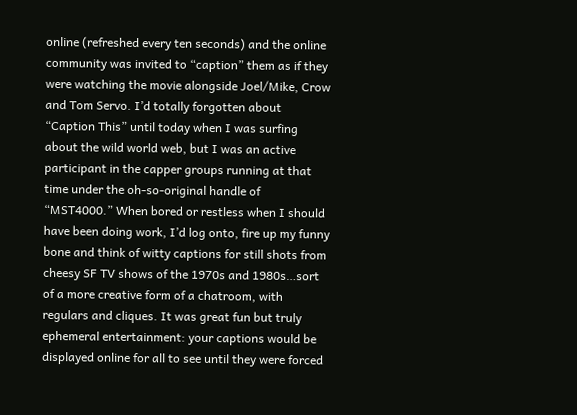online (refreshed every ten seconds) and the online community was invited to “caption” them as if they were watching the movie alongside Joel/Mike, Crow and Tom Servo. I’d totally forgotten about “Caption This” until today when I was surfing about the wild world web, but I was an active participant in the capper groups running at that time under the oh-so-original handle of “MST4000.” When bored or restless when I should have been doing work, I’d log onto, fire up my funny bone and think of witty captions for still shots from cheesy SF TV shows of the 1970s and 1980s…sort of a more creative form of a chatroom, with regulars and cliques. It was great fun but truly ephemeral entertainment: your captions would be displayed online for all to see until they were forced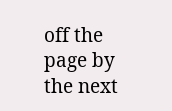off the page by the next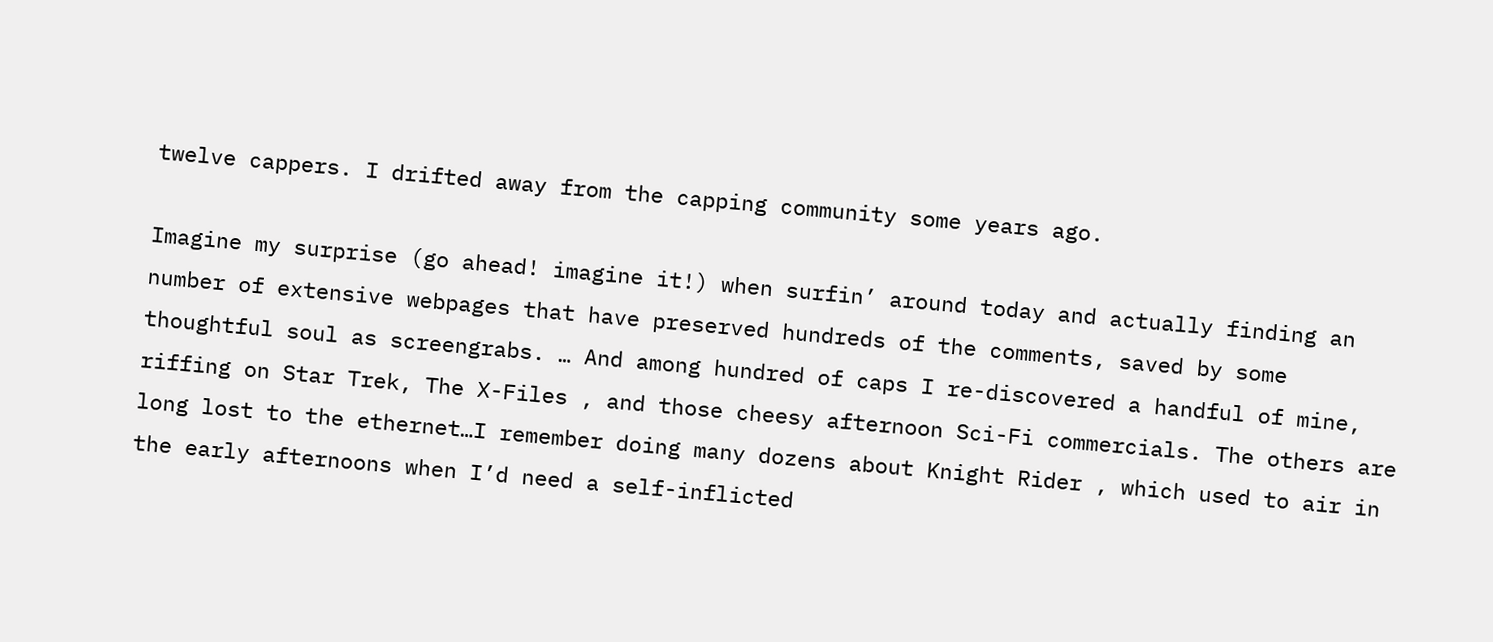twelve cappers. I drifted away from the capping community some years ago.

Imagine my surprise (go ahead! imagine it!) when surfin’ around today and actually finding an number of extensive webpages that have preserved hundreds of the comments, saved by some thoughtful soul as screengrabs. … And among hundred of caps I re-discovered a handful of mine, riffing on Star Trek, The X-Files , and those cheesy afternoon Sci-Fi commercials. The others are long lost to the ethernet…I remember doing many dozens about Knight Rider , which used to air in the early afternoons when I’d need a self-inflicted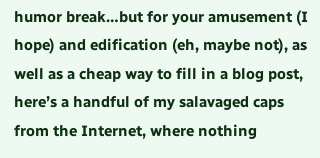humor break…but for your amusement (I hope) and edification (eh, maybe not), as well as a cheap way to fill in a blog post, here’s a handful of my salavaged caps from the Internet, where nothing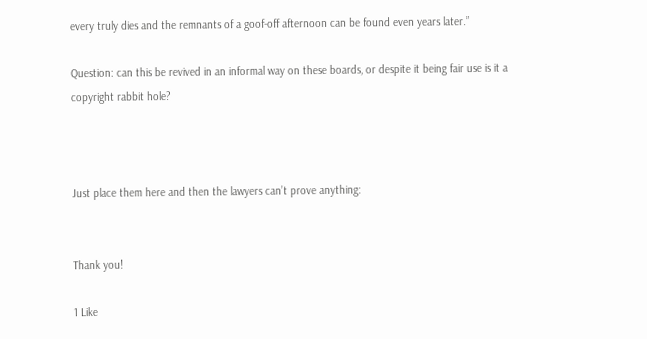every truly dies and the remnants of a goof-off afternoon can be found even years later.”

Question: can this be revived in an informal way on these boards, or despite it being fair use is it a copyright rabbit hole?



Just place them here and then the lawyers can’t prove anything:


Thank you!

1 Like